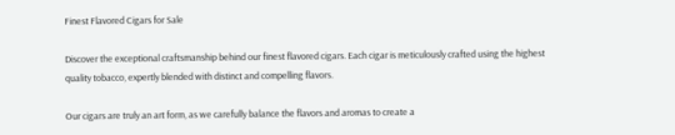Finest Flavored Cigars for Sale

Discover the exceptional craftsmanship behind our finest flavored cigars. Each cigar is meticulously crafted using the highest quality tobacco, expertly blended with distinct and compelling flavors.

Our cigars are truly an art form, as we carefully balance the flavors and aromas to create a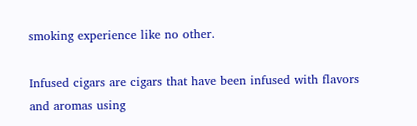smoking experience like no other.

Infused cigars are cigars that have been infused with flavors and aromas using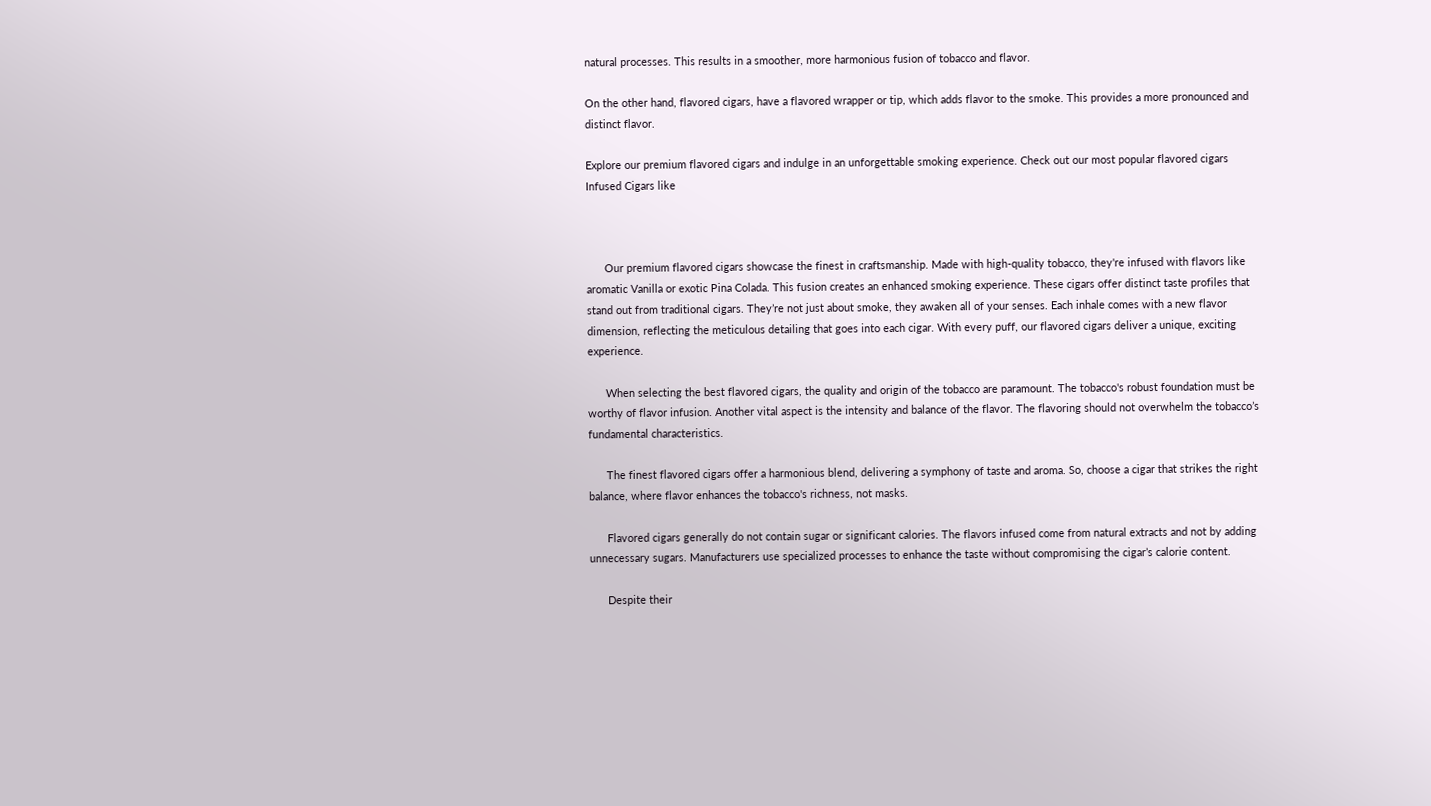natural processes. This results in a smoother, more harmonious fusion of tobacco and flavor.

On the other hand, flavored cigars, have a flavored wrapper or tip, which adds flavor to the smoke. This provides a more pronounced and distinct flavor.

Explore our premium flavored cigars and indulge in an unforgettable smoking experience. Check out our most popular flavored cigars Infused Cigars like



      Our premium flavored cigars showcase the finest in craftsmanship. Made with high-quality tobacco, they're infused with flavors like aromatic Vanilla or exotic Pina Colada. This fusion creates an enhanced smoking experience. These cigars offer distinct taste profiles that stand out from traditional cigars. They’re not just about smoke, they awaken all of your senses. Each inhale comes with a new flavor dimension, reflecting the meticulous detailing that goes into each cigar. With every puff, our flavored cigars deliver a unique, exciting experience.

      When selecting the best flavored cigars, the quality and origin of the tobacco are paramount. The tobacco's robust foundation must be worthy of flavor infusion. Another vital aspect is the intensity and balance of the flavor. The flavoring should not overwhelm the tobacco’s fundamental characteristics.

      The finest flavored cigars offer a harmonious blend, delivering a symphony of taste and aroma. So, choose a cigar that strikes the right balance, where flavor enhances the tobacco's richness, not masks.

      Flavored cigars generally do not contain sugar or significant calories. The flavors infused come from natural extracts and not by adding unnecessary sugars. Manufacturers use specialized processes to enhance the taste without compromising the cigar’s calorie content.

      Despite their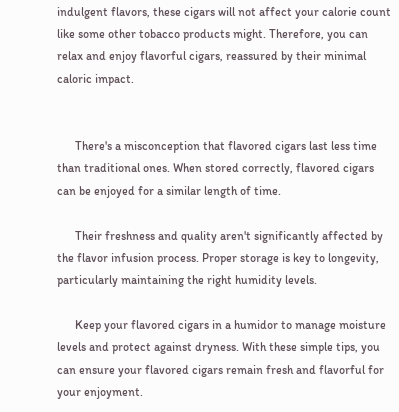indulgent flavors, these cigars will not affect your calorie count like some other tobacco products might. Therefore, you can relax and enjoy flavorful cigars, reassured by their minimal caloric impact.


      There's a misconception that flavored cigars last less time than traditional ones. When stored correctly, flavored cigars can be enjoyed for a similar length of time.

      Their freshness and quality aren't significantly affected by the flavor infusion process. Proper storage is key to longevity, particularly maintaining the right humidity levels.

      Keep your flavored cigars in a humidor to manage moisture levels and protect against dryness. With these simple tips, you can ensure your flavored cigars remain fresh and flavorful for your enjoyment.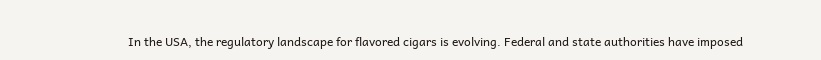In the USA, the regulatory landscape for flavored cigars is evolving. Federal and state authorities have imposed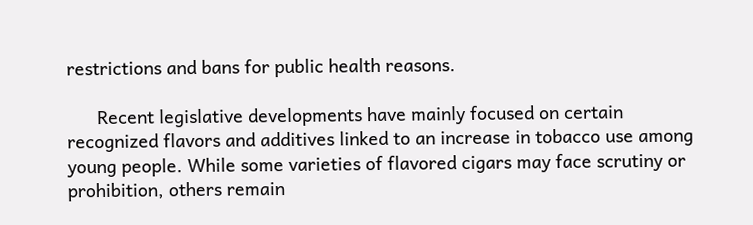restrictions and bans for public health reasons.

      Recent legislative developments have mainly focused on certain recognized flavors and additives linked to an increase in tobacco use among young people. While some varieties of flavored cigars may face scrutiny or prohibition, others remain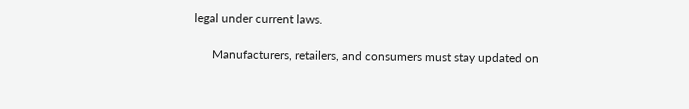legal under current laws.

      Manufacturers, retailers, and consumers must stay updated on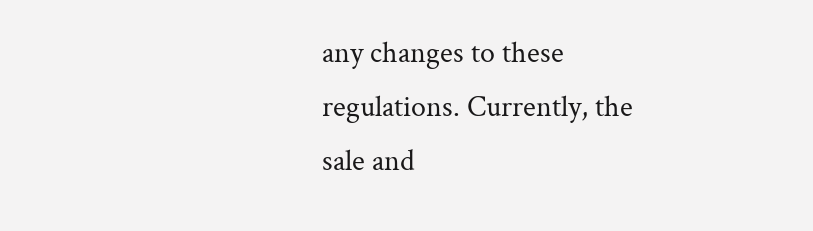any changes to these regulations. Currently, the sale and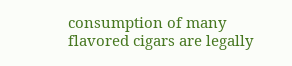consumption of many flavored cigars are legally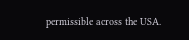permissible across the USA.